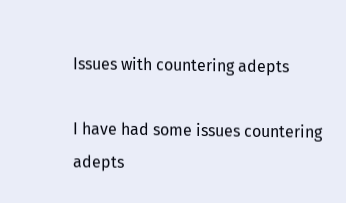Issues with countering adepts

I have had some issues countering adepts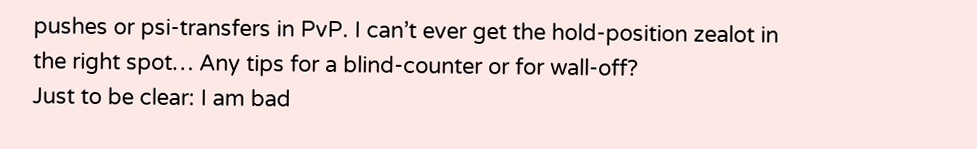pushes or psi-transfers in PvP. I can’t ever get the hold-position zealot in the right spot… Any tips for a blind-counter or for wall-off?
Just to be clear: I am bad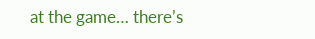at the game… there’s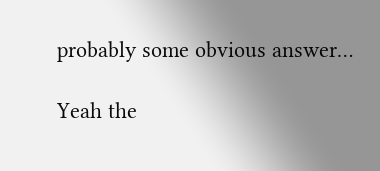probably some obvious answer…

Yeah the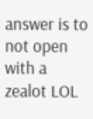answer is to not open with a zealot LOL